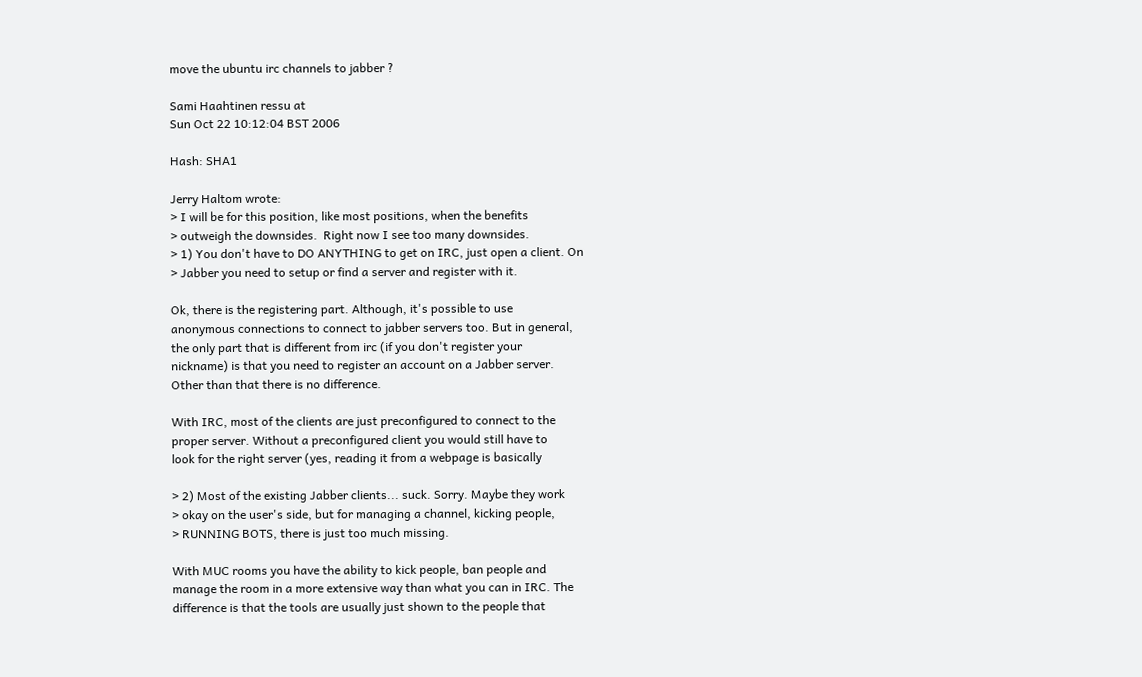move the ubuntu irc channels to jabber ?

Sami Haahtinen ressu at
Sun Oct 22 10:12:04 BST 2006

Hash: SHA1

Jerry Haltom wrote:
> I will be for this position, like most positions, when the benefits
> outweigh the downsides.  Right now I see too many downsides.
> 1) You don't have to DO ANYTHING to get on IRC, just open a client. On
> Jabber you need to setup or find a server and register with it.

Ok, there is the registering part. Although, it's possible to use
anonymous connections to connect to jabber servers too. But in general,
the only part that is different from irc (if you don't register your
nickname) is that you need to register an account on a Jabber server.
Other than that there is no difference.

With IRC, most of the clients are just preconfigured to connect to the
proper server. Without a preconfigured client you would still have to
look for the right server (yes, reading it from a webpage is basically

> 2) Most of the existing Jabber clients... suck. Sorry. Maybe they work
> okay on the user's side, but for managing a channel, kicking people,
> RUNNING BOTS, there is just too much missing.

With MUC rooms you have the ability to kick people, ban people and
manage the room in a more extensive way than what you can in IRC. The
difference is that the tools are usually just shown to the people that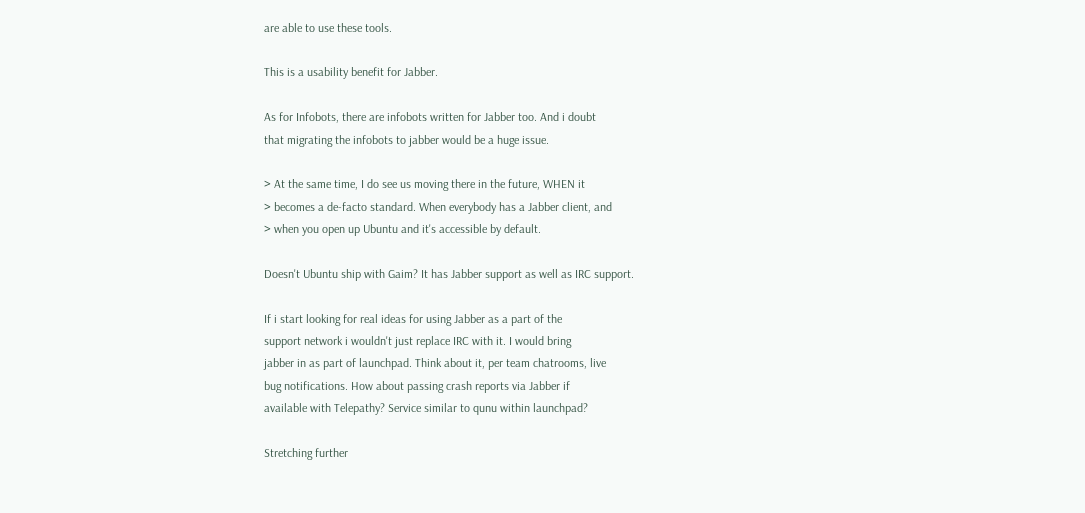are able to use these tools.

This is a usability benefit for Jabber.

As for Infobots, there are infobots written for Jabber too. And i doubt
that migrating the infobots to jabber would be a huge issue.

> At the same time, I do see us moving there in the future, WHEN it
> becomes a de-facto standard. When everybody has a Jabber client, and
> when you open up Ubuntu and it's accessible by default.

Doesn't Ubuntu ship with Gaim? It has Jabber support as well as IRC support.

If i start looking for real ideas for using Jabber as a part of the
support network i wouldn't just replace IRC with it. I would bring
jabber in as part of launchpad. Think about it, per team chatrooms, live
bug notifications. How about passing crash reports via Jabber if
available with Telepathy? Service similar to qunu within launchpad?

Stretching further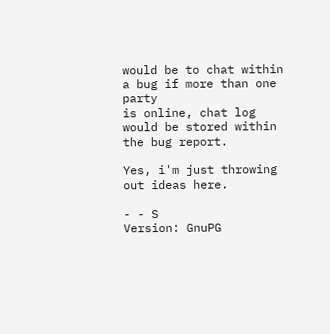would be to chat within a bug if more than one party
is online, chat log would be stored within the bug report.

Yes, i'm just throwing out ideas here.

- - S
Version: GnuPG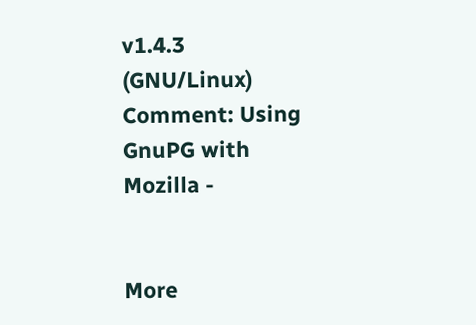v1.4.3 (GNU/Linux)
Comment: Using GnuPG with Mozilla -


More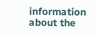information about the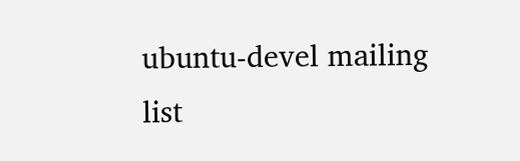ubuntu-devel mailing list